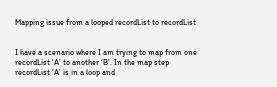Mapping issue from a looped recordList to recordList


I have a scenario where I am trying to map from one recordList ‘A’ to another ‘B’. In the map step recordList ‘A’ is in a loop and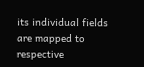its individual fields are mapped to respective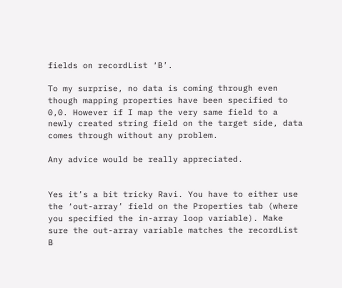fields on recordList ‘B’.

To my surprise, no data is coming through even though mapping properties have been specified to 0,0. However if I map the very same field to a newly created string field on the target side, data comes through without any problem.

Any advice would be really appreciated.


Yes it’s a bit tricky Ravi. You have to either use the ‘out-array’ field on the Properties tab (where you specified the in-array loop variable). Make sure the out-array variable matches the recordList B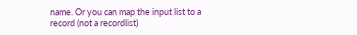name. Or you can map the input list to a record (not a recordlist)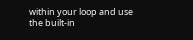within your loop and use the built-in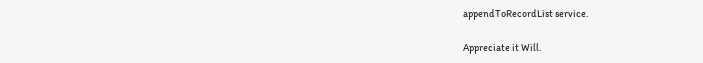appendToRecordList service.

Appreciate it Will.